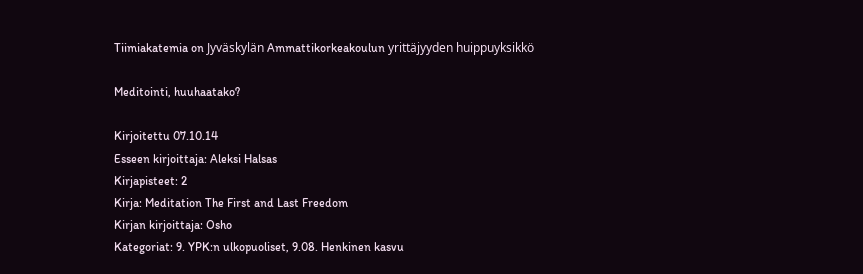Tiimiakatemia on Jyväskylän Ammattikorkeakoulun yrittäjyyden huippuyksikkö

Meditointi, huuhaatako?

Kirjoitettu 07.10.14
Esseen kirjoittaja: Aleksi Halsas
Kirjapisteet: 2
Kirja: Meditation The First and Last Freedom
Kirjan kirjoittaja: Osho
Kategoriat: 9. YPK:n ulkopuoliset, 9.08. Henkinen kasvu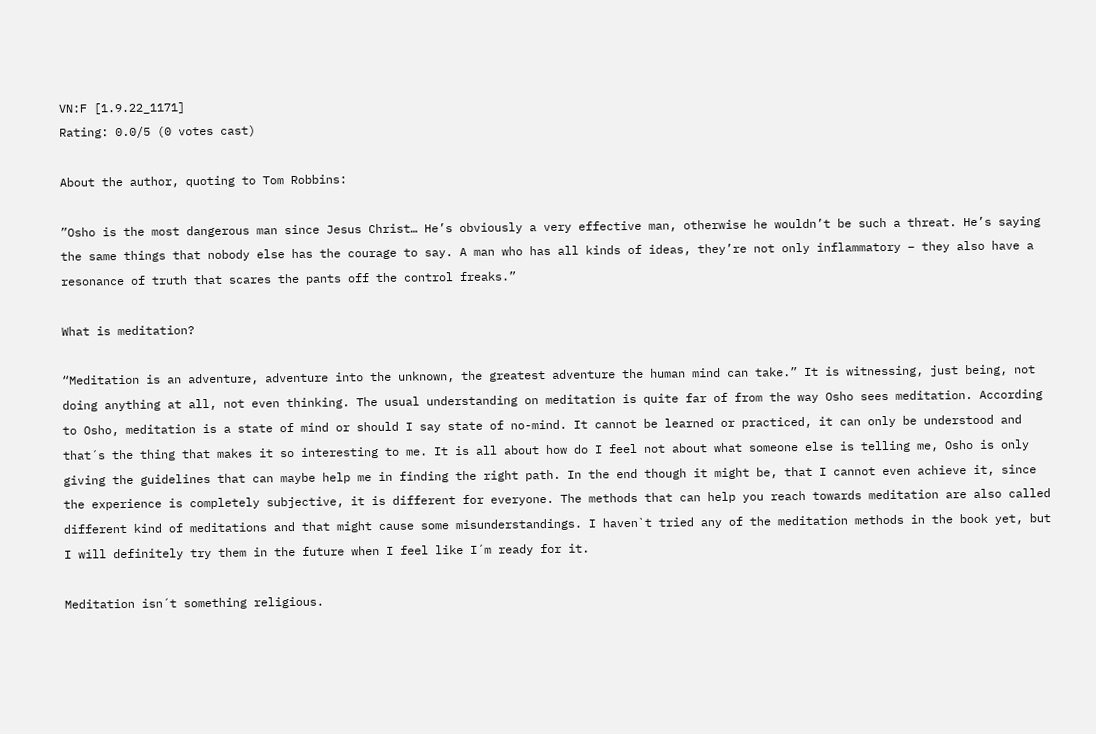VN:F [1.9.22_1171]
Rating: 0.0/5 (0 votes cast)

About the author, quoting to Tom Robbins:

”Osho is the most dangerous man since Jesus Christ… He’s obviously a very effective man, otherwise he wouldn’t be such a threat. He’s saying the same things that nobody else has the courage to say. A man who has all kinds of ideas, they’re not only inflammatory – they also have a resonance of truth that scares the pants off the control freaks.”

What is meditation?

“Meditation is an adventure, adventure into the unknown, the greatest adventure the human mind can take.” It is witnessing, just being, not doing anything at all, not even thinking. The usual understanding on meditation is quite far of from the way Osho sees meditation. According to Osho, meditation is a state of mind or should I say state of no-mind. It cannot be learned or practiced, it can only be understood and that´s the thing that makes it so interesting to me. It is all about how do I feel not about what someone else is telling me, Osho is only giving the guidelines that can maybe help me in finding the right path. In the end though it might be, that I cannot even achieve it, since the experience is completely subjective, it is different for everyone. The methods that can help you reach towards meditation are also called different kind of meditations and that might cause some misunderstandings. I haven`t tried any of the meditation methods in the book yet, but I will definitely try them in the future when I feel like I´m ready for it.

Meditation isn´t something religious.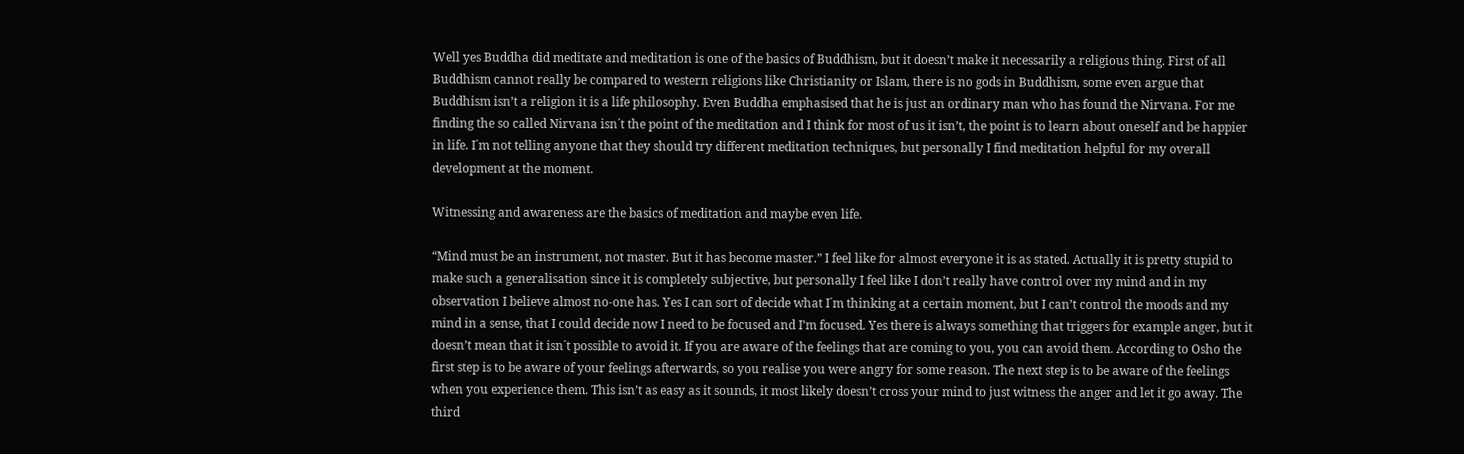Well yes Buddha did meditate and meditation is one of the basics of Buddhism, but it doesn’t make it necessarily a religious thing. First of all Buddhism cannot really be compared to western religions like Christianity or Islam, there is no gods in Buddhism, some even argue that Buddhism isn’t a religion it is a life philosophy. Even Buddha emphasised that he is just an ordinary man who has found the Nirvana. For me finding the so called Nirvana isn´t the point of the meditation and I think for most of us it isn’t, the point is to learn about oneself and be happier in life. I´m not telling anyone that they should try different meditation techniques, but personally I find meditation helpful for my overall development at the moment.

Witnessing and awareness are the basics of meditation and maybe even life.

“Mind must be an instrument, not master. But it has become master.” I feel like for almost everyone it is as stated. Actually it is pretty stupid to make such a generalisation since it is completely subjective, but personally I feel like I don’t really have control over my mind and in my observation I believe almost no-one has. Yes I can sort of decide what I´m thinking at a certain moment, but I can’t control the moods and my mind in a sense, that I could decide now I need to be focused and I’m focused. Yes there is always something that triggers for example anger, but it doesn’t mean that it isn´t possible to avoid it. If you are aware of the feelings that are coming to you, you can avoid them. According to Osho the first step is to be aware of your feelings afterwards, so you realise you were angry for some reason. The next step is to be aware of the feelings when you experience them. This isn’t as easy as it sounds, it most likely doesn’t cross your mind to just witness the anger and let it go away. The third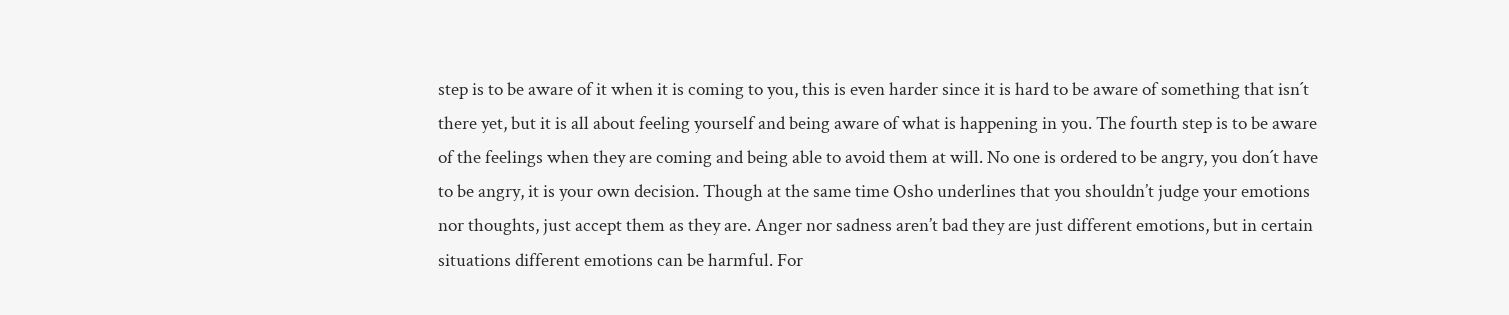step is to be aware of it when it is coming to you, this is even harder since it is hard to be aware of something that isn´t there yet, but it is all about feeling yourself and being aware of what is happening in you. The fourth step is to be aware of the feelings when they are coming and being able to avoid them at will. No one is ordered to be angry, you don´t have to be angry, it is your own decision. Though at the same time Osho underlines that you shouldn’t judge your emotions nor thoughts, just accept them as they are. Anger nor sadness aren’t bad they are just different emotions, but in certain situations different emotions can be harmful. For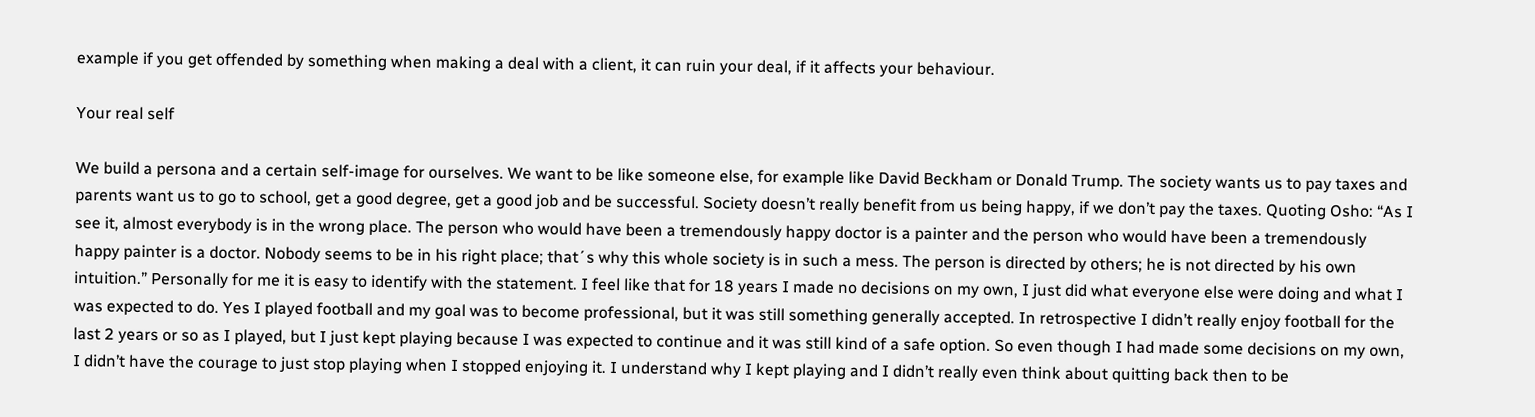example if you get offended by something when making a deal with a client, it can ruin your deal, if it affects your behaviour.

Your real self

We build a persona and a certain self-image for ourselves. We want to be like someone else, for example like David Beckham or Donald Trump. The society wants us to pay taxes and parents want us to go to school, get a good degree, get a good job and be successful. Society doesn’t really benefit from us being happy, if we don’t pay the taxes. Quoting Osho: “As I see it, almost everybody is in the wrong place. The person who would have been a tremendously happy doctor is a painter and the person who would have been a tremendously happy painter is a doctor. Nobody seems to be in his right place; that´s why this whole society is in such a mess. The person is directed by others; he is not directed by his own intuition.” Personally for me it is easy to identify with the statement. I feel like that for 18 years I made no decisions on my own, I just did what everyone else were doing and what I was expected to do. Yes I played football and my goal was to become professional, but it was still something generally accepted. In retrospective I didn’t really enjoy football for the last 2 years or so as I played, but I just kept playing because I was expected to continue and it was still kind of a safe option. So even though I had made some decisions on my own, I didn’t have the courage to just stop playing when I stopped enjoying it. I understand why I kept playing and I didn’t really even think about quitting back then to be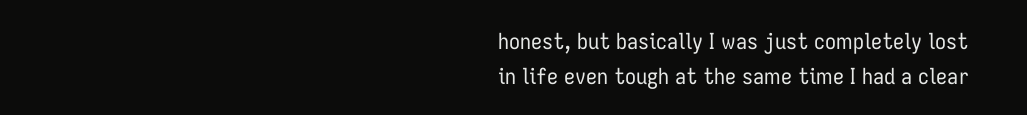honest, but basically I was just completely lost in life even tough at the same time I had a clear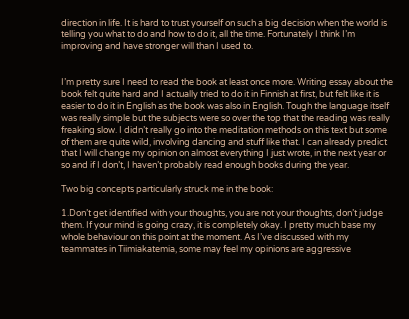direction in life. It is hard to trust yourself on such a big decision when the world is telling you what to do and how to do it, all the time. Fortunately I think I’m improving and have stronger will than I used to.


I’m pretty sure I need to read the book at least once more. Writing essay about the book felt quite hard and I actually tried to do it in Finnish at first, but felt like it is easier to do it in English as the book was also in English. Tough the language itself was really simple but the subjects were so over the top that the reading was really freaking slow. I didn’t really go into the meditation methods on this text but some of them are quite wild, involving dancing and stuff like that. I can already predict that I will change my opinion on almost everything I just wrote, in the next year or so and if I don’t, I haven’t probably read enough books during the year.

Two big concepts particularly struck me in the book:

1.Don’t get identified with your thoughts, you are not your thoughts, don’t judge them. If your mind is going crazy, it is completely okay. I pretty much base my whole behaviour on this point at the moment. As I’ve discussed with my teammates in Tiimiakatemia, some may feel my opinions are aggressive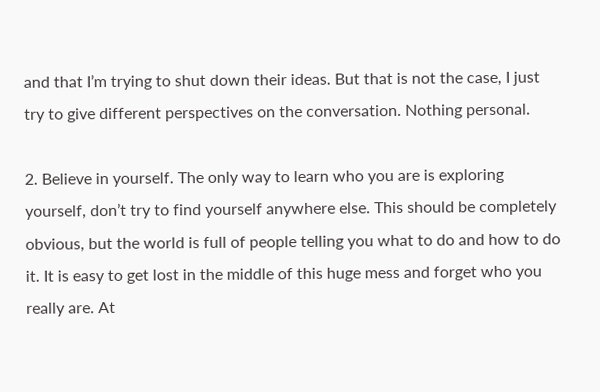and that I’m trying to shut down their ideas. But that is not the case, I just try to give different perspectives on the conversation. Nothing personal.

2. Believe in yourself. The only way to learn who you are is exploring yourself, don’t try to find yourself anywhere else. This should be completely obvious, but the world is full of people telling you what to do and how to do it. It is easy to get lost in the middle of this huge mess and forget who you really are. At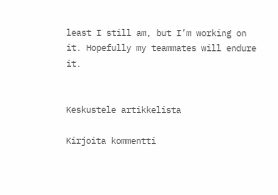least I still am, but I’m working on it. Hopefully my teammates will endure it.


Keskustele artikkelista

Kirjoita kommentti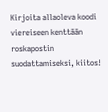Kirjoita allaoleva koodi viereiseen kenttään roskapostin suodattamiseksi, kiitos!